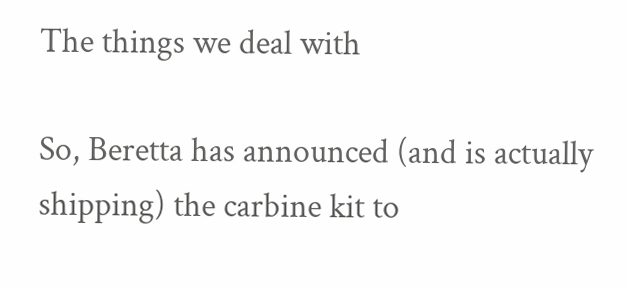The things we deal with

So, Beretta has announced (and is actually shipping) the carbine kit to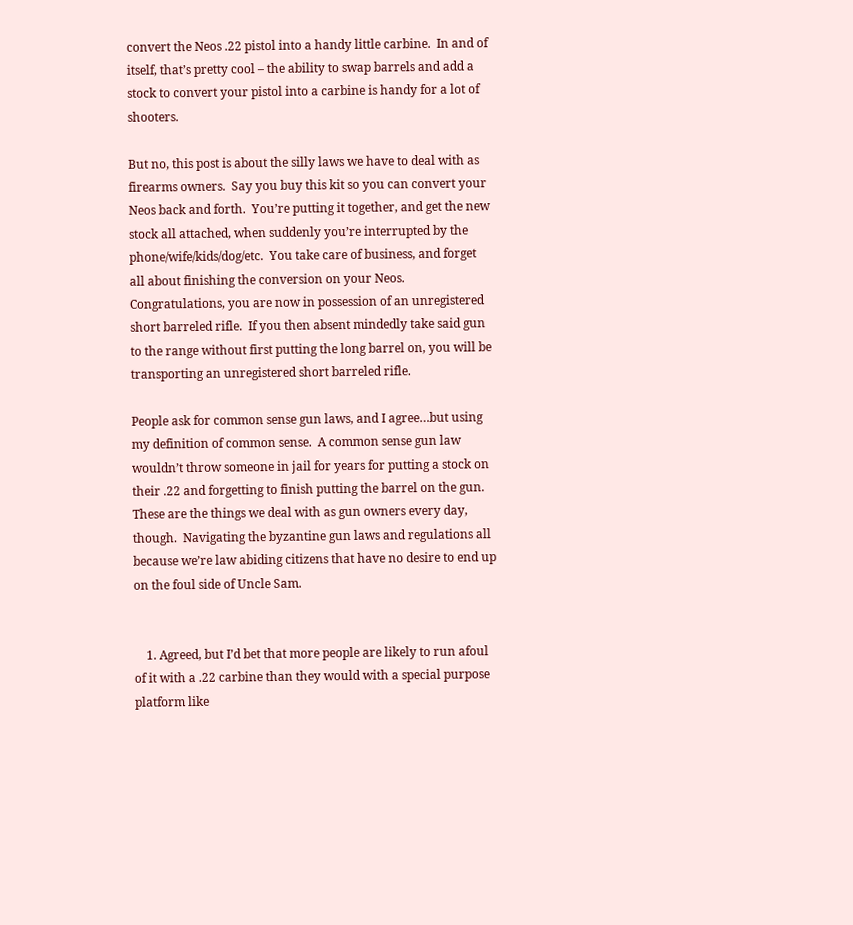convert the Neos .22 pistol into a handy little carbine.  In and of itself, that’s pretty cool – the ability to swap barrels and add a stock to convert your pistol into a carbine is handy for a lot of shooters.

But no, this post is about the silly laws we have to deal with as firearms owners.  Say you buy this kit so you can convert your Neos back and forth.  You’re putting it together, and get the new stock all attached, when suddenly you’re interrupted by the phone/wife/kids/dog/etc.  You take care of business, and forget all about finishing the conversion on your Neos.  Congratulations, you are now in possession of an unregistered short barreled rifle.  If you then absent mindedly take said gun to the range without first putting the long barrel on, you will be transporting an unregistered short barreled rifle.

People ask for common sense gun laws, and I agree…but using my definition of common sense.  A common sense gun law wouldn’t throw someone in jail for years for putting a stock on their .22 and forgetting to finish putting the barrel on the gun.  These are the things we deal with as gun owners every day, though.  Navigating the byzantine gun laws and regulations all because we’re law abiding citizens that have no desire to end up on the foul side of Uncle Sam.


    1. Agreed, but I’d bet that more people are likely to run afoul of it with a .22 carbine than they would with a special purpose platform like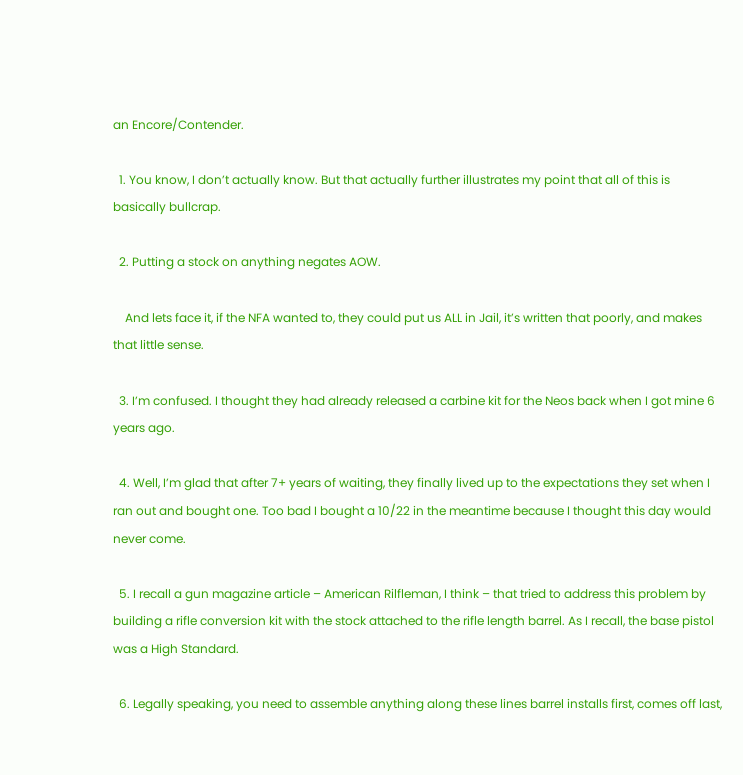an Encore/Contender.

  1. You know, I don’t actually know. But that actually further illustrates my point that all of this is basically bullcrap.

  2. Putting a stock on anything negates AOW.

    And lets face it, if the NFA wanted to, they could put us ALL in Jail, it’s written that poorly, and makes that little sense.

  3. I’m confused. I thought they had already released a carbine kit for the Neos back when I got mine 6 years ago.

  4. Well, I’m glad that after 7+ years of waiting, they finally lived up to the expectations they set when I ran out and bought one. Too bad I bought a 10/22 in the meantime because I thought this day would never come.

  5. I recall a gun magazine article – American Rilfleman, I think – that tried to address this problem by building a rifle conversion kit with the stock attached to the rifle length barrel. As I recall, the base pistol was a High Standard.

  6. Legally speaking, you need to assemble anything along these lines barrel installs first, comes off last,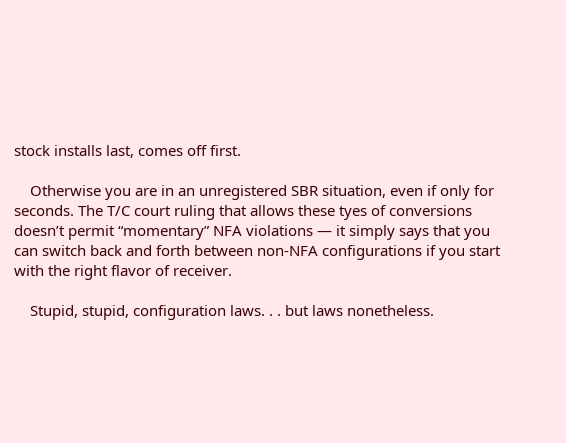stock installs last, comes off first.

    Otherwise you are in an unregistered SBR situation, even if only for seconds. The T/C court ruling that allows these tyes of conversions doesn’t permit “momentary” NFA violations — it simply says that you can switch back and forth between non-NFA configurations if you start with the right flavor of receiver.

    Stupid, stupid, configuration laws. . . but laws nonetheless.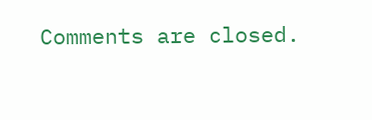Comments are closed.